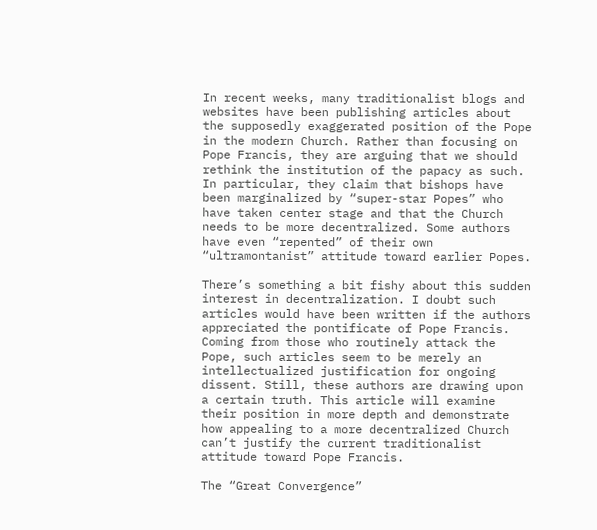In recent weeks, many traditionalist blogs and websites have been publishing articles about the supposedly exaggerated position of the Pope in the modern Church. Rather than focusing on Pope Francis, they are arguing that we should rethink the institution of the papacy as such. In particular, they claim that bishops have been marginalized by “super-star Popes” who have taken center stage and that the Church needs to be more decentralized. Some authors have even “repented” of their own “ultramontanist” attitude toward earlier Popes.

There’s something a bit fishy about this sudden interest in decentralization. I doubt such articles would have been written if the authors appreciated the pontificate of Pope Francis. Coming from those who routinely attack the Pope, such articles seem to be merely an intellectualized justification for ongoing dissent. Still, these authors are drawing upon a certain truth. This article will examine their position in more depth and demonstrate how appealing to a more decentralized Church can’t justify the current traditionalist attitude toward Pope Francis.

The “Great Convergence”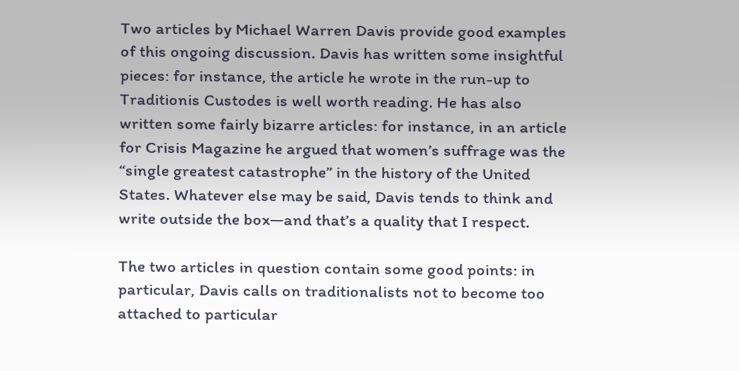Two articles by Michael Warren Davis provide good examples of this ongoing discussion. Davis has written some insightful pieces: for instance, the article he wrote in the run-up to Traditionis Custodes is well worth reading. He has also written some fairly bizarre articles: for instance, in an article for Crisis Magazine he argued that women’s suffrage was the “single greatest catastrophe” in the history of the United States. Whatever else may be said, Davis tends to think and write outside the box—and that’s a quality that I respect.

The two articles in question contain some good points: in particular, Davis calls on traditionalists not to become too attached to particular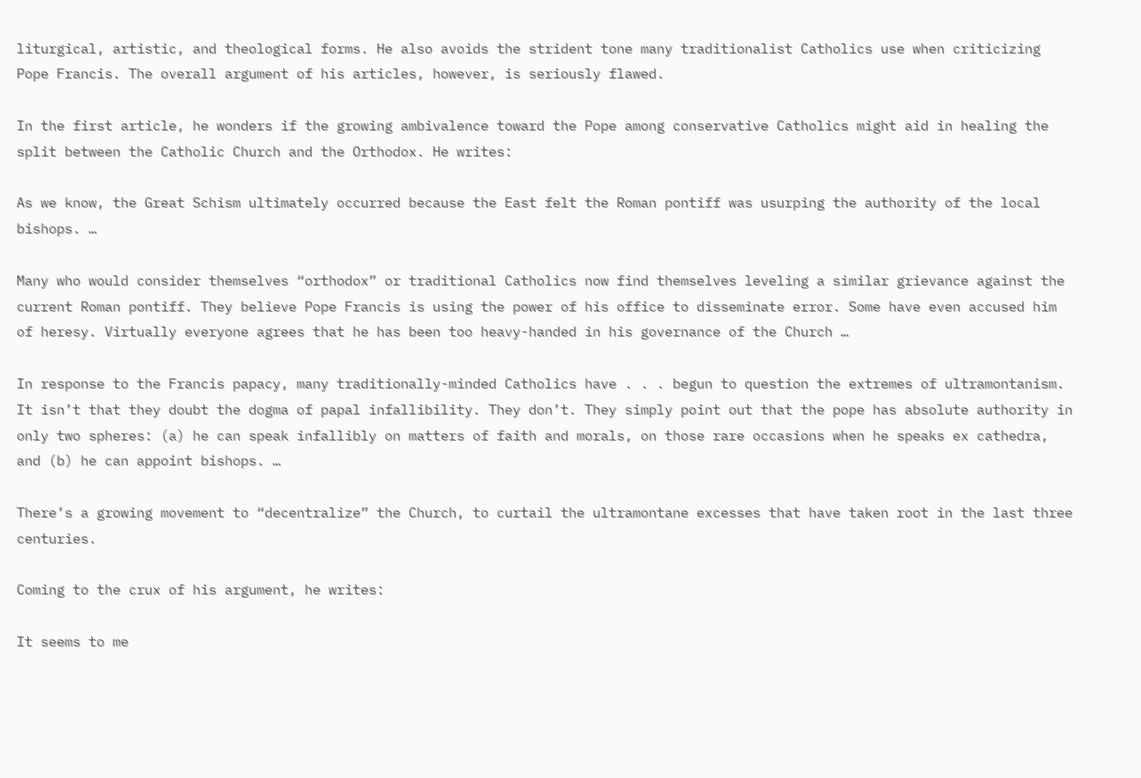liturgical, artistic, and theological forms. He also avoids the strident tone many traditionalist Catholics use when criticizing Pope Francis. The overall argument of his articles, however, is seriously flawed.

In the first article, he wonders if the growing ambivalence toward the Pope among conservative Catholics might aid in healing the split between the Catholic Church and the Orthodox. He writes:

As we know, the Great Schism ultimately occurred because the East felt the Roman pontiff was usurping the authority of the local bishops. …

Many who would consider themselves “orthodox” or traditional Catholics now find themselves leveling a similar grievance against the current Roman pontiff. They believe Pope Francis is using the power of his office to disseminate error. Some have even accused him of heresy. Virtually everyone agrees that he has been too heavy-handed in his governance of the Church …

In response to the Francis papacy, many traditionally-minded Catholics have . . . begun to question the extremes of ultramontanism. It isn’t that they doubt the dogma of papal infallibility. They don’t. They simply point out that the pope has absolute authority in only two spheres: (a) he can speak infallibly on matters of faith and morals, on those rare occasions when he speaks ex cathedra, and (b) he can appoint bishops. …

There’s a growing movement to “decentralize” the Church, to curtail the ultramontane excesses that have taken root in the last three centuries.

Coming to the crux of his argument, he writes:

It seems to me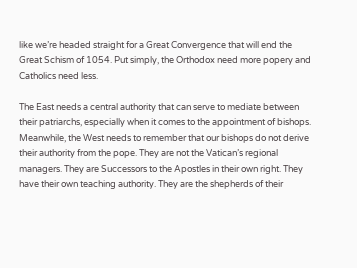like we’re headed straight for a Great Convergence that will end the Great Schism of 1054. Put simply, the Orthodox need more popery and Catholics need less.

The East needs a central authority that can serve to mediate between their patriarchs, especially when it comes to the appointment of bishops. Meanwhile, the West needs to remember that our bishops do not derive their authority from the pope. They are not the Vatican’s regional managers. They are Successors to the Apostles in their own right. They have their own teaching authority. They are the shepherds of their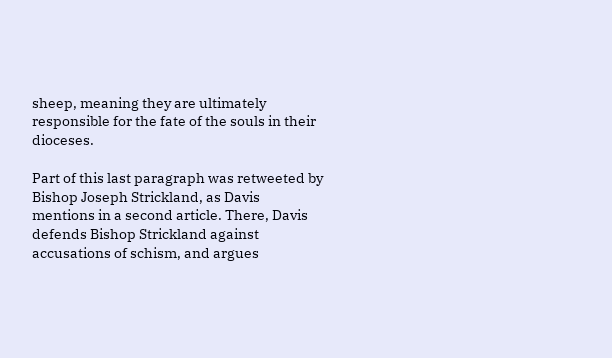sheep, meaning they are ultimately responsible for the fate of the souls in their dioceses.

Part of this last paragraph was retweeted by Bishop Joseph Strickland, as Davis mentions in a second article. There, Davis defends Bishop Strickland against accusations of schism, and argues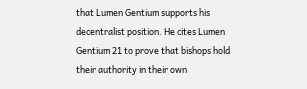that Lumen Gentium supports his decentralist position. He cites Lumen Gentium 21 to prove that bishops hold their authority in their own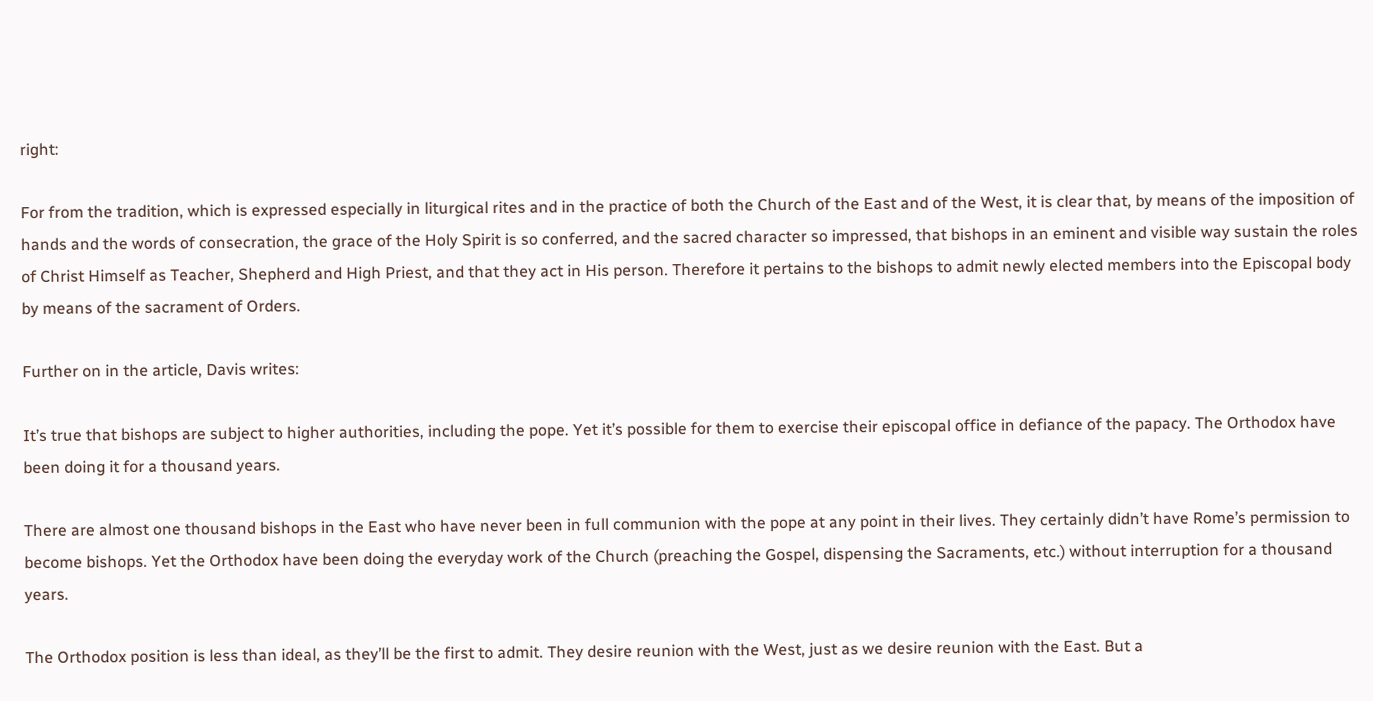right:

For from the tradition, which is expressed especially in liturgical rites and in the practice of both the Church of the East and of the West, it is clear that, by means of the imposition of hands and the words of consecration, the grace of the Holy Spirit is so conferred, and the sacred character so impressed, that bishops in an eminent and visible way sustain the roles of Christ Himself as Teacher, Shepherd and High Priest, and that they act in His person. Therefore it pertains to the bishops to admit newly elected members into the Episcopal body by means of the sacrament of Orders.

Further on in the article, Davis writes:

It’s true that bishops are subject to higher authorities, including the pope. Yet it’s possible for them to exercise their episcopal office in defiance of the papacy. The Orthodox have been doing it for a thousand years.

There are almost one thousand bishops in the East who have never been in full communion with the pope at any point in their lives. They certainly didn’t have Rome’s permission to become bishops. Yet the Orthodox have been doing the everyday work of the Church (preaching the Gospel, dispensing the Sacraments, etc.) without interruption for a thousand years.

The Orthodox position is less than ideal, as they’ll be the first to admit. They desire reunion with the West, just as we desire reunion with the East. But a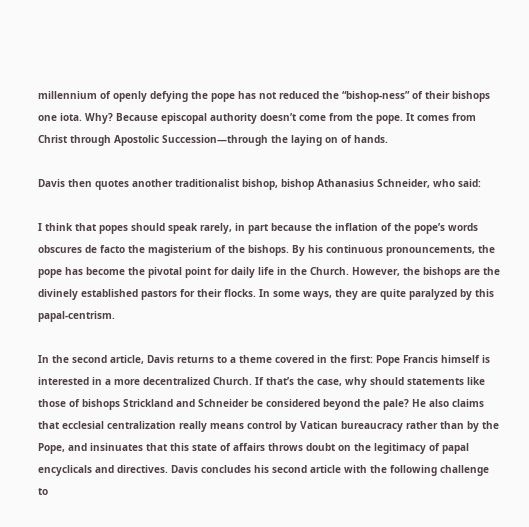millennium of openly defying the pope has not reduced the “bishop-ness” of their bishops one iota. Why? Because episcopal authority doesn’t come from the pope. It comes from Christ through Apostolic Succession—through the laying on of hands.

Davis then quotes another traditionalist bishop, bishop Athanasius Schneider, who said:

I think that popes should speak rarely, in part because the inflation of the pope’s words obscures de facto the magisterium of the bishops. By his continuous pronouncements, the pope has become the pivotal point for daily life in the Church. However, the bishops are the divinely established pastors for their flocks. In some ways, they are quite paralyzed by this papal-centrism.

In the second article, Davis returns to a theme covered in the first: Pope Francis himself is interested in a more decentralized Church. If that’s the case, why should statements like those of bishops Strickland and Schneider be considered beyond the pale? He also claims that ecclesial centralization really means control by Vatican bureaucracy rather than by the Pope, and insinuates that this state of affairs throws doubt on the legitimacy of papal encyclicals and directives. Davis concludes his second article with the following challenge to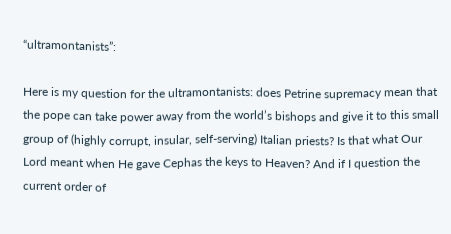“ultramontanists”:

Here is my question for the ultramontanists: does Petrine supremacy mean that the pope can take power away from the world’s bishops and give it to this small group of (highly corrupt, insular, self-serving) Italian priests? Is that what Our Lord meant when He gave Cephas the keys to Heaven? And if I question the current order of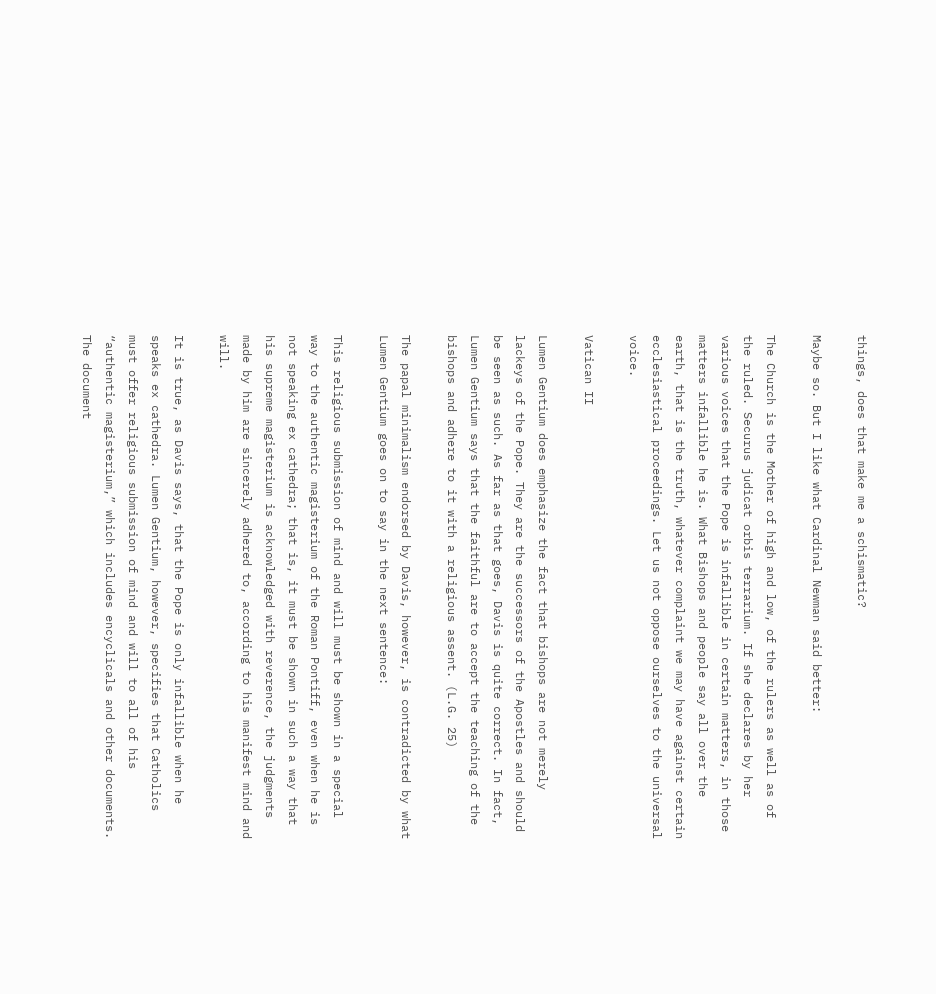things, does that make me a schismatic?

Maybe so. But I like what Cardinal Newman said better:

The Church is the Mother of high and low, of the rulers as well as of the ruled. Securus judicat orbis terrarium. If she declares by her various voices that the Pope is infallible in certain matters, in those matters infallible he is. What Bishops and people say all over the earth, that is the truth, whatever complaint we may have against certain ecclesiastical proceedings. Let us not oppose ourselves to the universal voice.

Vatican II

Lumen Gentium does emphasize the fact that bishops are not merely lackeys of the Pope. They are the successors of the Apostles and should be seen as such. As far as that goes, Davis is quite correct. In fact, Lumen Gentium says that the faithful are to accept the teaching of the bishops and adhere to it with a religious assent. (L.G. 25)

The papal minimalism endorsed by Davis, however, is contradicted by what Lumen Gentium goes on to say in the next sentence:

This religious submission of mind and will must be shown in a special way to the authentic magisterium of the Roman Pontiff, even when he is not speaking ex cathedra; that is, it must be shown in such a way that his supreme magisterium is acknowledged with reverence, the judgments made by him are sincerely adhered to, according to his manifest mind and will.

It is true, as Davis says, that the Pope is only infallible when he speaks ex cathedra. Lumen Gentium, however, specifies that Catholics must offer religious submission of mind and will to all of his “authentic magisterium,” which includes encyclicals and other documents. The document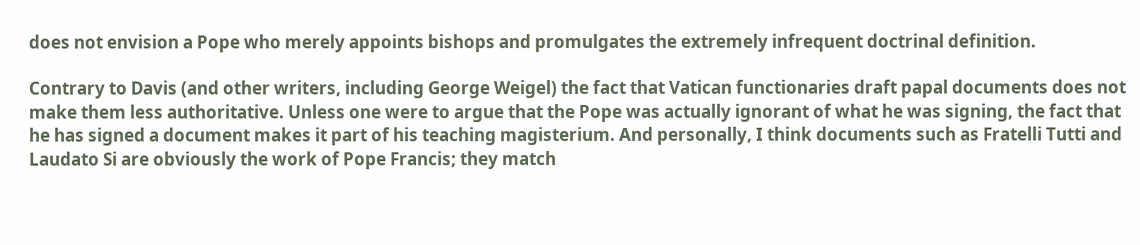does not envision a Pope who merely appoints bishops and promulgates the extremely infrequent doctrinal definition.

Contrary to Davis (and other writers, including George Weigel) the fact that Vatican functionaries draft papal documents does not make them less authoritative. Unless one were to argue that the Pope was actually ignorant of what he was signing, the fact that he has signed a document makes it part of his teaching magisterium. And personally, I think documents such as Fratelli Tutti and Laudato Si are obviously the work of Pope Francis; they match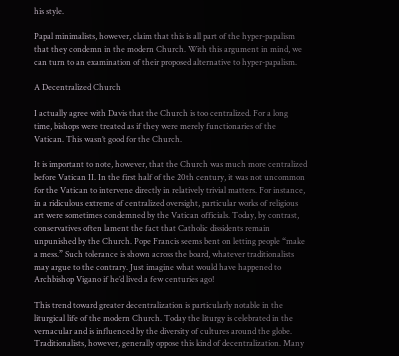his style.

Papal minimalists, however, claim that this is all part of the hyper-papalism that they condemn in the modern Church. With this argument in mind, we can turn to an examination of their proposed alternative to hyper-papalism.

A Decentralized Church

I actually agree with Davis that the Church is too centralized. For a long time, bishops were treated as if they were merely functionaries of the Vatican. This wasn’t good for the Church.

It is important to note, however, that the Church was much more centralized before Vatican II. In the first half of the 20th century, it was not uncommon for the Vatican to intervene directly in relatively trivial matters. For instance, in a ridiculous extreme of centralized oversight, particular works of religious art were sometimes condemned by the Vatican officials. Today, by contrast, conservatives often lament the fact that Catholic dissidents remain unpunished by the Church. Pope Francis seems bent on letting people “make a mess.” Such tolerance is shown across the board, whatever traditionalists may argue to the contrary. Just imagine what would have happened to Archbishop Vigano if he’d lived a few centuries ago!

This trend toward greater decentralization is particularly notable in the liturgical life of the modern Church. Today the liturgy is celebrated in the vernacular and is influenced by the diversity of cultures around the globe. Traditionalists, however, generally oppose this kind of decentralization. Many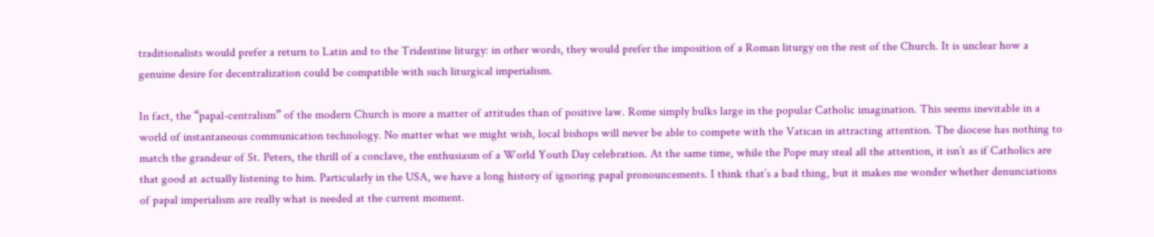traditionalists would prefer a return to Latin and to the Tridentine liturgy: in other words, they would prefer the imposition of a Roman liturgy on the rest of the Church. It is unclear how a genuine desire for decentralization could be compatible with such liturgical imperialism.

In fact, the “papal-centralism” of the modern Church is more a matter of attitudes than of positive law. Rome simply bulks large in the popular Catholic imagination. This seems inevitable in a world of instantaneous communication technology. No matter what we might wish, local bishops will never be able to compete with the Vatican in attracting attention. The diocese has nothing to match the grandeur of St. Peters, the thrill of a conclave, the enthusiasm of a World Youth Day celebration. At the same time, while the Pope may steal all the attention, it isn’t as if Catholics are that good at actually listening to him. Particularly in the USA, we have a long history of ignoring papal pronouncements. I think that’s a bad thing, but it makes me wonder whether denunciations of papal imperialism are really what is needed at the current moment.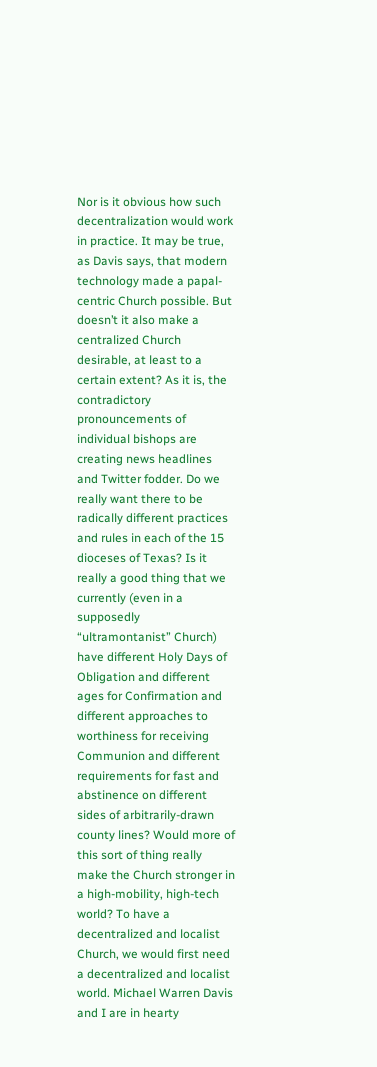Nor is it obvious how such decentralization would work in practice. It may be true, as Davis says, that modern technology made a papal-centric Church possible. But doesn’t it also make a centralized Church desirable, at least to a certain extent? As it is, the contradictory pronouncements of individual bishops are creating news headlines and Twitter fodder. Do we really want there to be radically different practices and rules in each of the 15 dioceses of Texas? Is it really a good thing that we currently (even in a supposedly “ultramontanist” Church) have different Holy Days of Obligation and different ages for Confirmation and different approaches to worthiness for receiving Communion and different requirements for fast and abstinence on different sides of arbitrarily-drawn county lines? Would more of this sort of thing really make the Church stronger in a high-mobility, high-tech world? To have a decentralized and localist Church, we would first need a decentralized and localist world. Michael Warren Davis and I are in hearty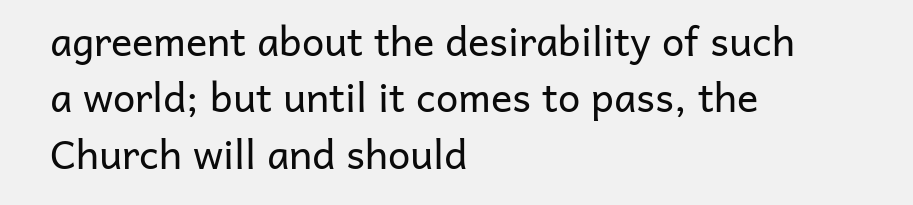agreement about the desirability of such a world; but until it comes to pass, the Church will and should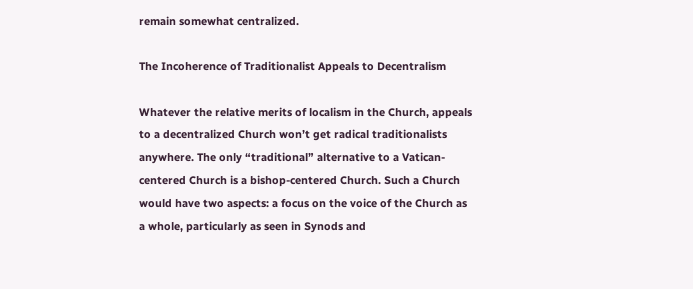remain somewhat centralized.

The Incoherence of Traditionalist Appeals to Decentralism

Whatever the relative merits of localism in the Church, appeals to a decentralized Church won’t get radical traditionalists anywhere. The only “traditional” alternative to a Vatican-centered Church is a bishop-centered Church. Such a Church would have two aspects: a focus on the voice of the Church as a whole, particularly as seen in Synods and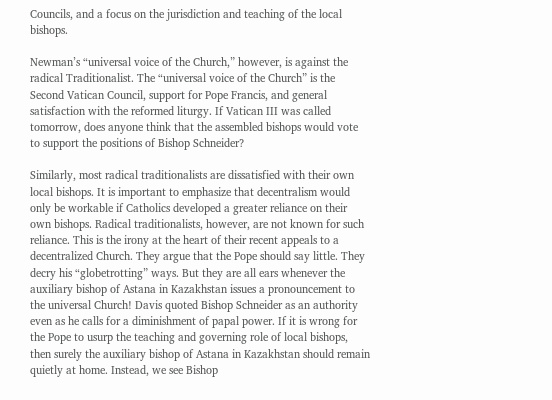Councils, and a focus on the jurisdiction and teaching of the local bishops.

Newman’s “universal voice of the Church,” however, is against the radical Traditionalist. The “universal voice of the Church” is the Second Vatican Council, support for Pope Francis, and general satisfaction with the reformed liturgy. If Vatican III was called tomorrow, does anyone think that the assembled bishops would vote to support the positions of Bishop Schneider?

Similarly, most radical traditionalists are dissatisfied with their own local bishops. It is important to emphasize that decentralism would only be workable if Catholics developed a greater reliance on their own bishops. Radical traditionalists, however, are not known for such reliance. This is the irony at the heart of their recent appeals to a decentralized Church. They argue that the Pope should say little. They decry his “globetrotting” ways. But they are all ears whenever the auxiliary bishop of Astana in Kazakhstan issues a pronouncement to the universal Church! Davis quoted Bishop Schneider as an authority even as he calls for a diminishment of papal power. If it is wrong for the Pope to usurp the teaching and governing role of local bishops, then surely the auxiliary bishop of Astana in Kazakhstan should remain quietly at home. Instead, we see Bishop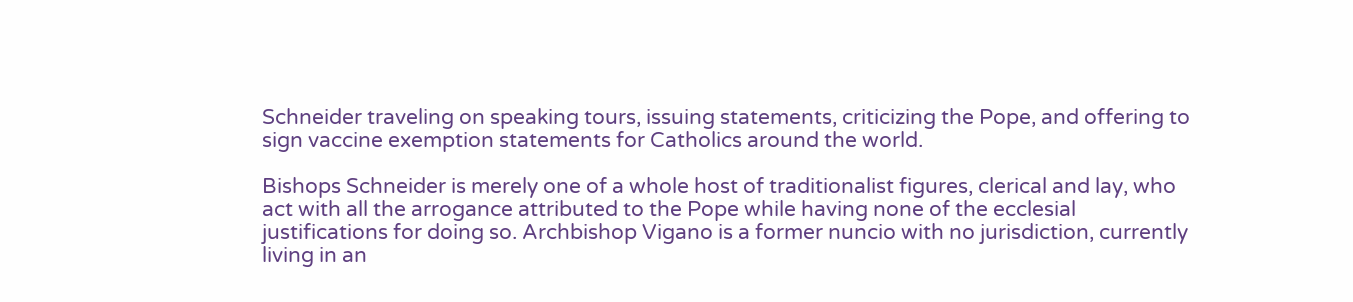Schneider traveling on speaking tours, issuing statements, criticizing the Pope, and offering to sign vaccine exemption statements for Catholics around the world.

Bishops Schneider is merely one of a whole host of traditionalist figures, clerical and lay, who act with all the arrogance attributed to the Pope while having none of the ecclesial justifications for doing so. Archbishop Vigano is a former nuncio with no jurisdiction, currently living in an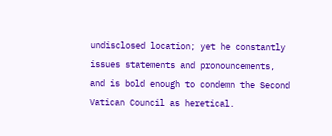undisclosed location; yet he constantly issues statements and pronouncements, and is bold enough to condemn the Second Vatican Council as heretical.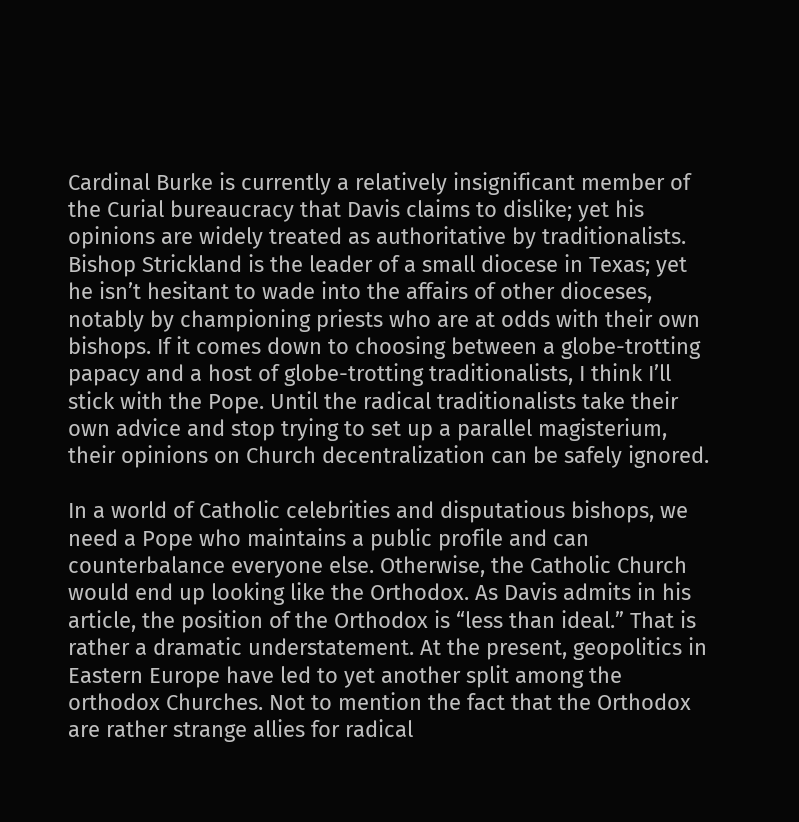Cardinal Burke is currently a relatively insignificant member of the Curial bureaucracy that Davis claims to dislike; yet his opinions are widely treated as authoritative by traditionalists. Bishop Strickland is the leader of a small diocese in Texas; yet he isn’t hesitant to wade into the affairs of other dioceses, notably by championing priests who are at odds with their own bishops. If it comes down to choosing between a globe-trotting papacy and a host of globe-trotting traditionalists, I think I’ll stick with the Pope. Until the radical traditionalists take their own advice and stop trying to set up a parallel magisterium, their opinions on Church decentralization can be safely ignored.

In a world of Catholic celebrities and disputatious bishops, we need a Pope who maintains a public profile and can counterbalance everyone else. Otherwise, the Catholic Church would end up looking like the Orthodox. As Davis admits in his article, the position of the Orthodox is “less than ideal.” That is rather a dramatic understatement. At the present, geopolitics in Eastern Europe have led to yet another split among the orthodox Churches. Not to mention the fact that the Orthodox are rather strange allies for radical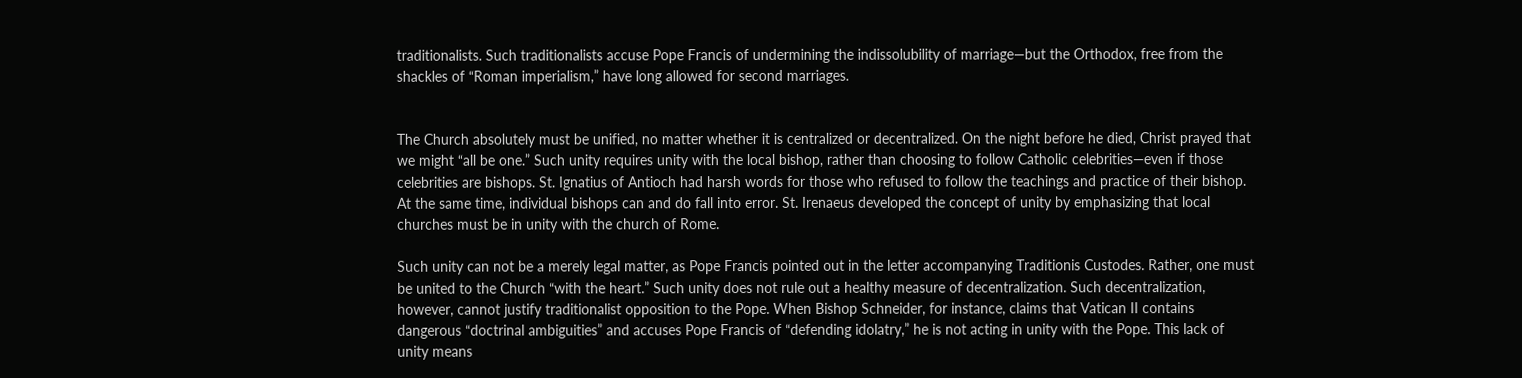traditionalists. Such traditionalists accuse Pope Francis of undermining the indissolubility of marriage—but the Orthodox, free from the shackles of “Roman imperialism,” have long allowed for second marriages.


The Church absolutely must be unified, no matter whether it is centralized or decentralized. On the night before he died, Christ prayed that we might “all be one.” Such unity requires unity with the local bishop, rather than choosing to follow Catholic celebrities—even if those celebrities are bishops. St. Ignatius of Antioch had harsh words for those who refused to follow the teachings and practice of their bishop. At the same time, individual bishops can and do fall into error. St. Irenaeus developed the concept of unity by emphasizing that local churches must be in unity with the church of Rome.

Such unity can not be a merely legal matter, as Pope Francis pointed out in the letter accompanying Traditionis Custodes. Rather, one must be united to the Church “with the heart.” Such unity does not rule out a healthy measure of decentralization. Such decentralization, however, cannot justify traditionalist opposition to the Pope. When Bishop Schneider, for instance, claims that Vatican II contains dangerous “doctrinal ambiguities” and accuses Pope Francis of “defending idolatry,” he is not acting in unity with the Pope. This lack of unity means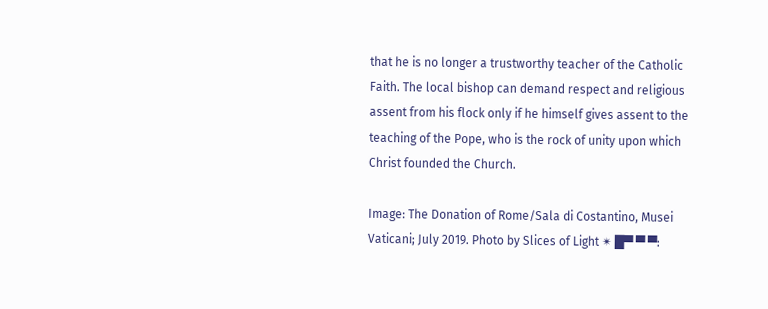that he is no longer a trustworthy teacher of the Catholic Faith. The local bishop can demand respect and religious assent from his flock only if he himself gives assent to the teaching of the Pope, who is the rock of unity upon which Christ founded the Church.

Image: The Donation of Rome/Sala di Costantino, Musei Vaticani; July 2019. Photo by Slices of Light ✴ █▀ ▀ ▀: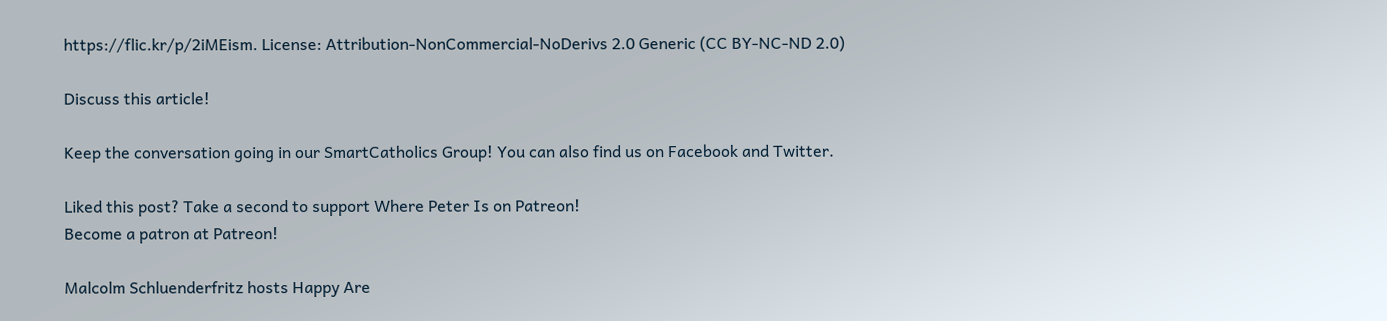https://flic.kr/p/2iMEism. License: Attribution-NonCommercial-NoDerivs 2.0 Generic (CC BY-NC-ND 2.0)

Discuss this article!

Keep the conversation going in our SmartCatholics Group! You can also find us on Facebook and Twitter.

Liked this post? Take a second to support Where Peter Is on Patreon!
Become a patron at Patreon!

Malcolm Schluenderfritz hosts Happy Are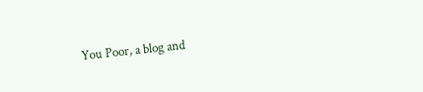You Poor, a blog and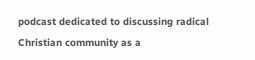podcast dedicated to discussing radical Christian community as a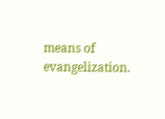means of evangelization.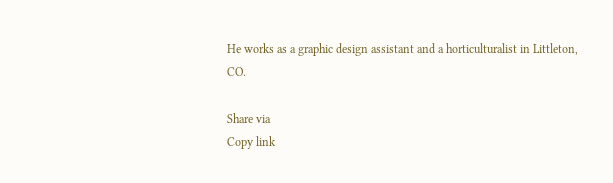He works as a graphic design assistant and a horticulturalist in Littleton, CO.

Share via
Copy link